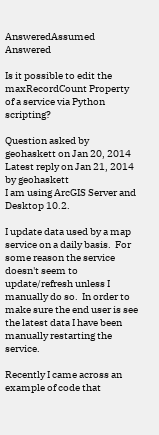AnsweredAssumed Answered

Is it possible to edit the maxRecordCount Property of a service via Python scripting?

Question asked by geohaskett on Jan 20, 2014
Latest reply on Jan 21, 2014 by geohaskett
I am using ArcGIS Server and Desktop 10.2.

I update data used by a map service on a daily basis.  For some reason the service doesn't seem to update/refresh unless I manually do so.  In order to make sure the end user is see the latest data I have been manually restarting the service.

Recently I came across an example of code that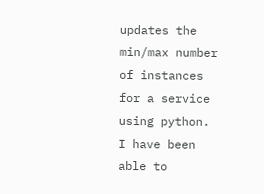updates the min/max number of instances for a service using python.  I have been able to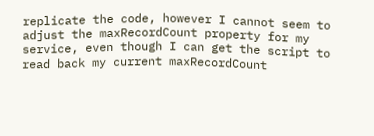replicate the code, however I cannot seem to adjust the maxRecordCount property for my service, even though I can get the script to read back my current maxRecordCount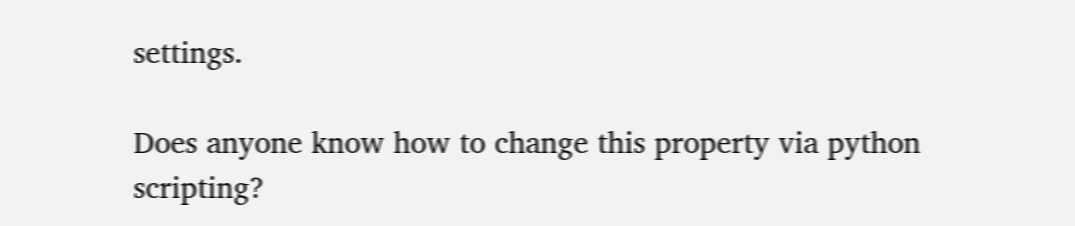settings.

Does anyone know how to change this property via python scripting?